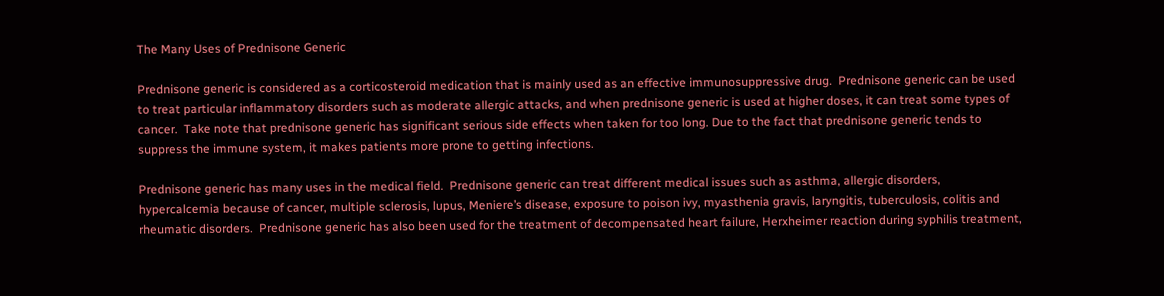The Many Uses of Prednisone Generic

Prednisone generic is considered as a corticosteroid medication that is mainly used as an effective immunosuppressive drug.  Prednisone generic can be used to treat particular inflammatory disorders such as moderate allergic attacks, and when prednisone generic is used at higher doses, it can treat some types of cancer.  Take note that prednisone generic has significant serious side effects when taken for too long. Due to the fact that prednisone generic tends to suppress the immune system, it makes patients more prone to getting infections.

Prednisone generic has many uses in the medical field.  Prednisone generic can treat different medical issues such as asthma, allergic disorders, hypercalcemia because of cancer, multiple sclerosis, lupus, Meniere’s disease, exposure to poison ivy, myasthenia gravis, laryngitis, tuberculosis, colitis and rheumatic disorders.  Prednisone generic has also been used for the treatment of decompensated heart failure, Herxheimer reaction during syphilis treatment,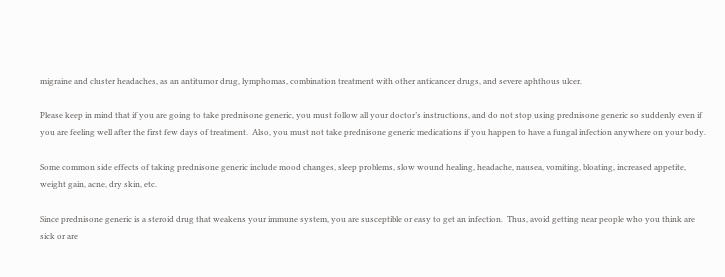migraine and cluster headaches, as an antitumor drug, lymphomas, combination treatment with other anticancer drugs, and severe aphthous ulcer.

Please keep in mind that if you are going to take prednisone generic, you must follow all your doctor’s instructions, and do not stop using prednisone generic so suddenly even if you are feeling well after the first few days of treatment.  Also, you must not take prednisone generic medications if you happen to have a fungal infection anywhere on your body.

Some common side effects of taking prednisone generic include mood changes, sleep problems, slow wound healing, headache, nausea, vomiting, bloating, increased appetite, weight gain, acne, dry skin, etc.

Since prednisone generic is a steroid drug that weakens your immune system, you are susceptible or easy to get an infection.  Thus, avoid getting near people who you think are sick or are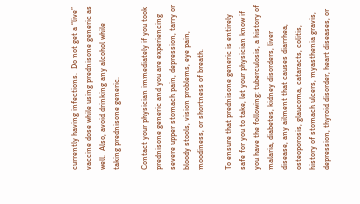currently having infections.  Do not get a “live” vaccine dose while using prednisone generic as well.  Also, avoid drinking any alcohol while taking prednisone generic.

Contact your physician immediately if you took prednisone generic and you are experiencing severe upper stomach pain, depression, tarry or bloody stools, vision problems, eye pain, moodiness, or shortness of breath.

To ensure that prednisone generic is entirely safe for you to take, let your physician know if you have the following: tuberculosis, a history of malaria, diabetes, kidney disorders, liver disease, any ailment that causes diarrhea, osteoporosis, glaucoma, cataracts, colitis, history of stomach ulcers, myasthenia gravis, depression, thyroid disorder, heart diseases, or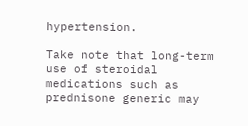hypertension.

Take note that long-term use of steroidal medications such as prednisone generic may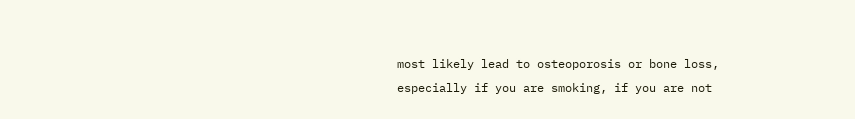most likely lead to osteoporosis or bone loss, especially if you are smoking, if you are not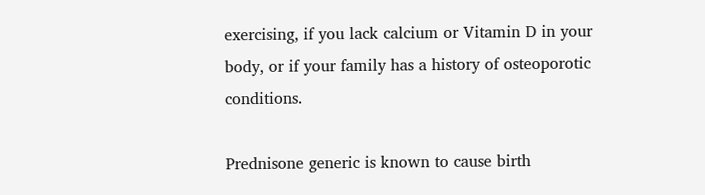exercising, if you lack calcium or Vitamin D in your body, or if your family has a history of osteoporotic conditions.

Prednisone generic is known to cause birth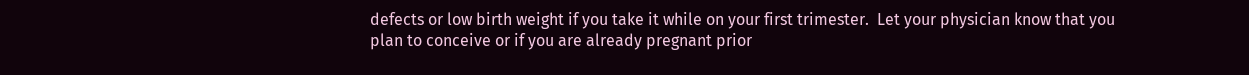defects or low birth weight if you take it while on your first trimester.  Let your physician know that you plan to conceive or if you are already pregnant prior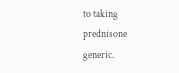to taking prednisone generic.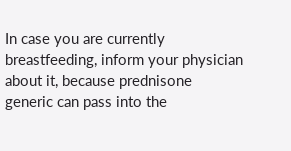In case you are currently breastfeeding, inform your physician about it, because prednisone generic can pass into the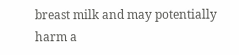breast milk and may potentially harm a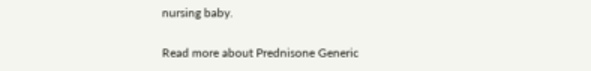nursing baby.

Read more about Prednisone Generic